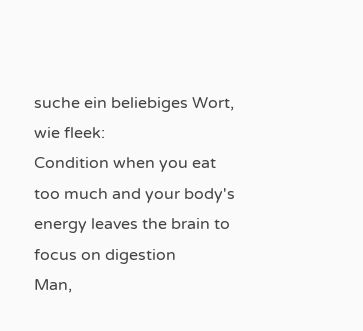suche ein beliebiges Wort, wie fleek:
Condition when you eat too much and your body's energy leaves the brain to focus on digestion
Man,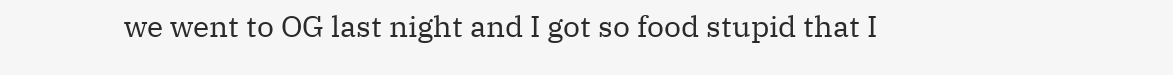we went to OG last night and I got so food stupid that I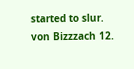started to slur.
von Bizzzach 12.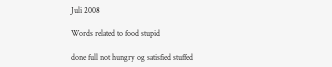Juli 2008

Words related to food stupid

done full not hungry og satisfied stuffed